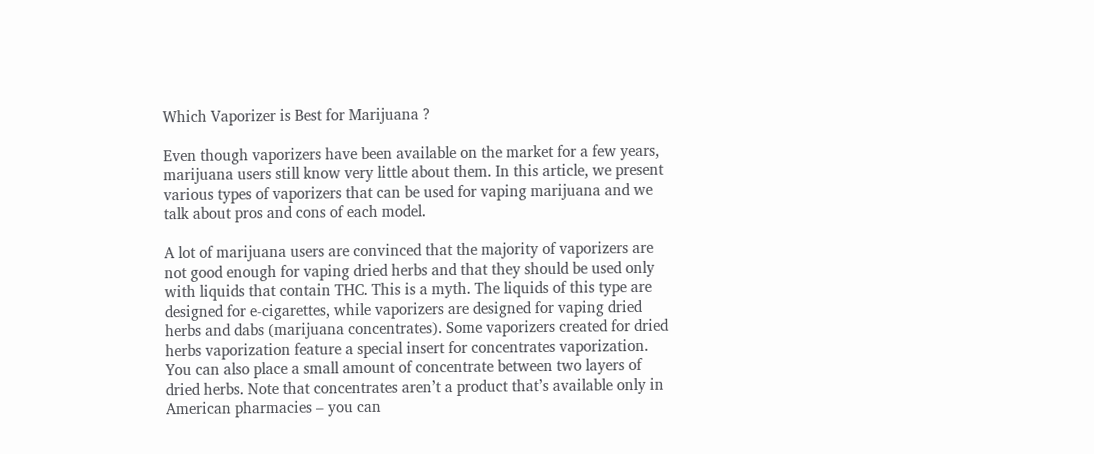Which Vaporizer is Best for Marijuana ?

Even though vaporizers have been available on the market for a few years, marijuana users still know very little about them. In this article, we present various types of vaporizers that can be used for vaping marijuana and we talk about pros and cons of each model.

A lot of marijuana users are convinced that the majority of vaporizers are not good enough for vaping dried herbs and that they should be used only with liquids that contain THC. This is a myth. The liquids of this type are designed for e-cigarettes, while vaporizers are designed for vaping dried herbs and dabs (marijuana concentrates). Some vaporizers created for dried herbs vaporization feature a special insert for concentrates vaporization. You can also place a small amount of concentrate between two layers of dried herbs. Note that concentrates aren’t a product that’s available only in American pharmacies – you can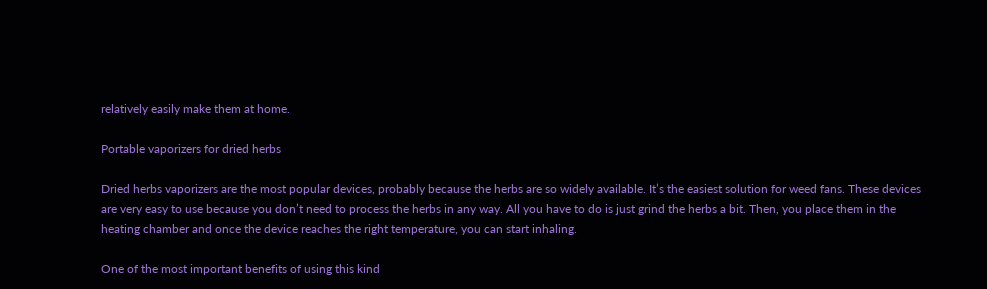relatively easily make them at home.

Portable vaporizers for dried herbs

Dried herbs vaporizers are the most popular devices, probably because the herbs are so widely available. It’s the easiest solution for weed fans. These devices are very easy to use because you don’t need to process the herbs in any way. All you have to do is just grind the herbs a bit. Then, you place them in the heating chamber and once the device reaches the right temperature, you can start inhaling.

One of the most important benefits of using this kind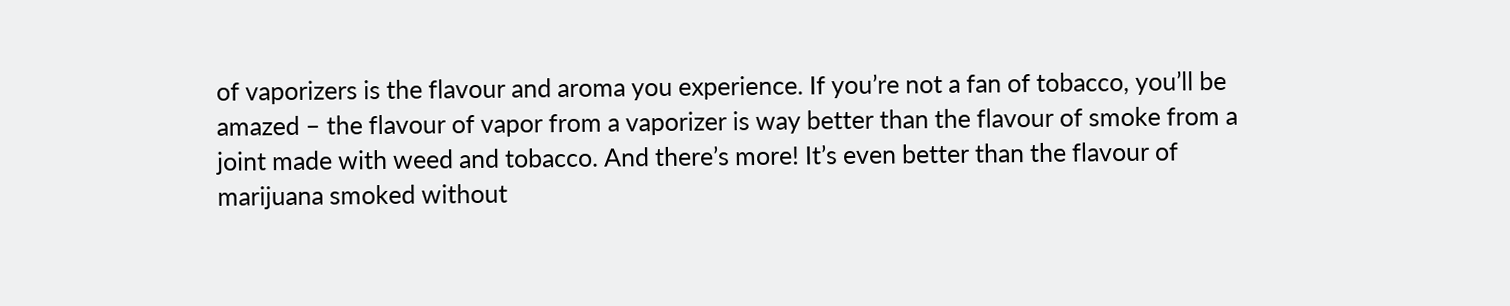of vaporizers is the flavour and aroma you experience. If you’re not a fan of tobacco, you’ll be amazed – the flavour of vapor from a vaporizer is way better than the flavour of smoke from a joint made with weed and tobacco. And there’s more! It’s even better than the flavour of marijuana smoked without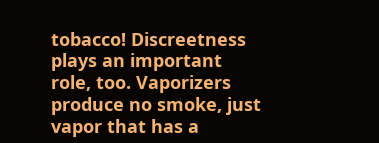tobacco! Discreetness plays an important role, too. Vaporizers produce no smoke, just vapor that has a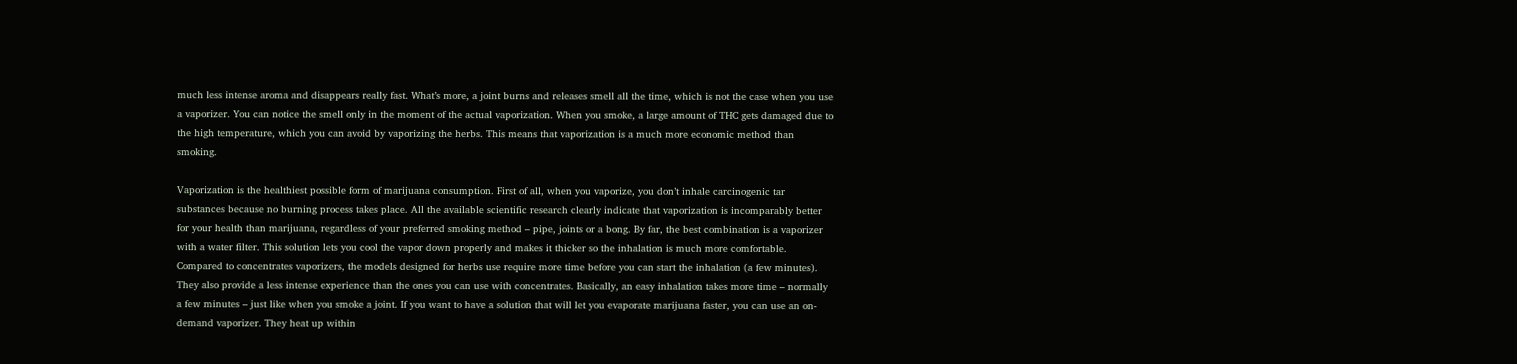much less intense aroma and disappears really fast. What’s more, a joint burns and releases smell all the time, which is not the case when you use a vaporizer. You can notice the smell only in the moment of the actual vaporization. When you smoke, a large amount of THC gets damaged due to the high temperature, which you can avoid by vaporizing the herbs. This means that vaporization is a much more economic method than smoking.

Vaporization is the healthiest possible form of marijuana consumption. First of all, when you vaporize, you don’t inhale carcinogenic tar substances because no burning process takes place. All the available scientific research clearly indicate that vaporization is incomparably better for your health than marijuana, regardless of your preferred smoking method – pipe, joints or a bong. By far, the best combination is a vaporizer with a water filter. This solution lets you cool the vapor down properly and makes it thicker so the inhalation is much more comfortable. Compared to concentrates vaporizers, the models designed for herbs use require more time before you can start the inhalation (a few minutes). They also provide a less intense experience than the ones you can use with concentrates. Basically, an easy inhalation takes more time – normally a few minutes – just like when you smoke a joint. If you want to have a solution that will let you evaporate marijuana faster, you can use an on-demand vaporizer. They heat up within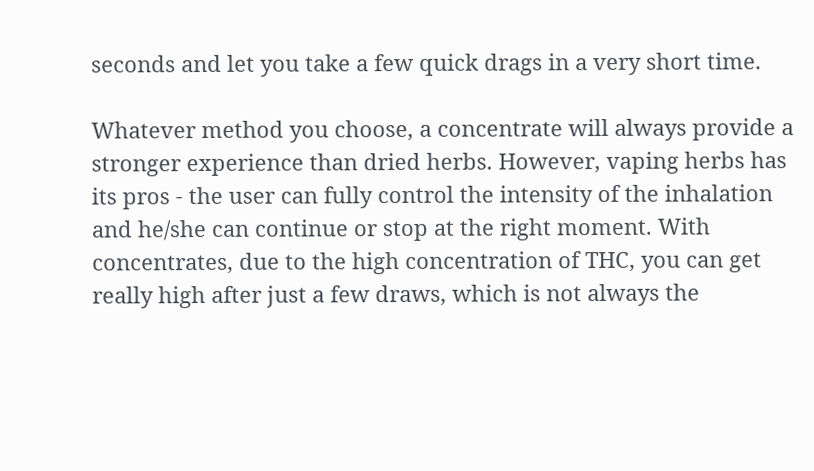seconds and let you take a few quick drags in a very short time.

Whatever method you choose, a concentrate will always provide a stronger experience than dried herbs. However, vaping herbs has its pros - the user can fully control the intensity of the inhalation and he/she can continue or stop at the right moment. With concentrates, due to the high concentration of THC, you can get really high after just a few draws, which is not always the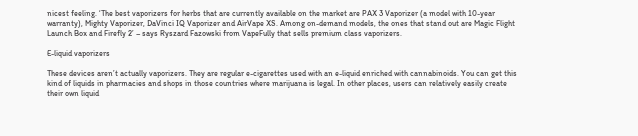nicest feeling. ‘The best vaporizers for herbs that are currently available on the market are PAX 3 Vaporizer (a model with 10-year warranty), Mighty Vaporizer, DaVinci IQ Vaporizer and AirVape XS. Among on-demand models, the ones that stand out are Magic Flight Launch Box and Firefly 2’ – says Ryszard Fazowski from VapeFully that sells premium class vaporizers.

E-liquid vaporizers

These devices aren’t actually vaporizers. They are regular e-cigarettes used with an e-liquid enriched with cannabinoids. You can get this kind of liquids in pharmacies and shops in those countries where marijuana is legal. In other places, users can relatively easily create their own liquid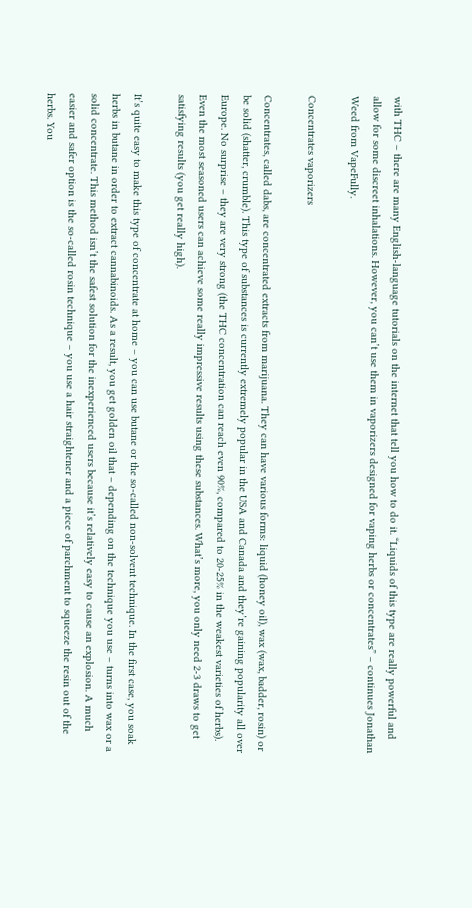with THC – there are many English-language tutorials on the internet that tell you how to do it. “Liquids of this type are really powerful and allow for some discreet inhalations. However, you can’t use them in vaporizers designed for vaping herbs or concentrates” – continues Jonathan Weed from VapeFully.

Concentrates vaporizers

Concentrates, called dabs, are concentrated extracts from marijuana. They can have various forms: liquid (honey oil), wax (wax, badder, rosin) or be solid (shatter, crumble). This type of substances is currently extremely popular in the USA and Canada and they’re gaining popularity all over Europe. No surprise – they are very strong (the THC concentration can reach even 90%, compared to 20-25% in the weakest varieties of herbs). Even the most seasoned users can achieve some really impressive results using these substances. What’s more, you only need 2-3 draws to get satisfying results (you get really high).

It’s quite easy to make this type of concentrate at home – you can use butane or the so-called non-solvent technique. In the first case, you soak herbs in butane in order to extract cannabinoids. As a result, you get golden oil that – depending on the technique you use – turns into wax or a solid concentrate. This method isn’t the safest solution for the inexperienced users because it’s relatively easy to cause an explosion. A much easier and safer option is the so-called rosin technique – you use a hair straightener and a piece of parchment to squeeze the resin out of the herbs. You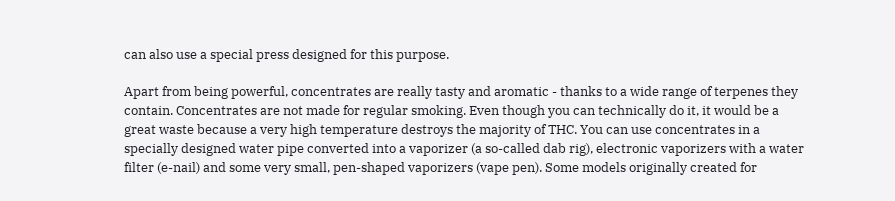can also use a special press designed for this purpose.

Apart from being powerful, concentrates are really tasty and aromatic - thanks to a wide range of terpenes they contain. Concentrates are not made for regular smoking. Even though you can technically do it, it would be a great waste because a very high temperature destroys the majority of THC. You can use concentrates in a specially designed water pipe converted into a vaporizer (a so-called dab rig), electronic vaporizers with a water filter (e-nail) and some very small, pen-shaped vaporizers (vape pen). Some models originally created for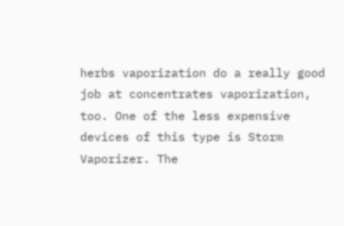herbs vaporization do a really good job at concentrates vaporization, too. One of the less expensive devices of this type is Storm Vaporizer. The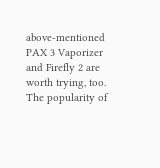above-mentioned PAX 3 Vaporizer and Firefly 2 are worth trying, too. The popularity of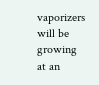vaporizers will be growing at an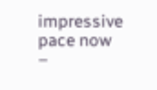impressive pace now –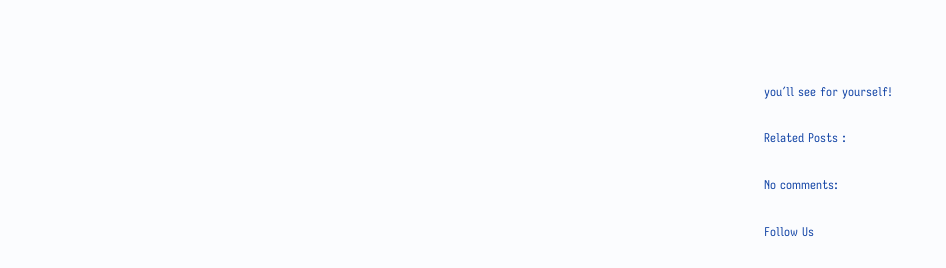you´ll see for yourself!

Related Posts :

No comments:

Follow Us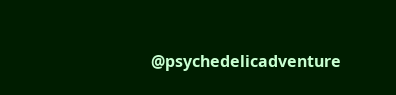@psychedelicadventure